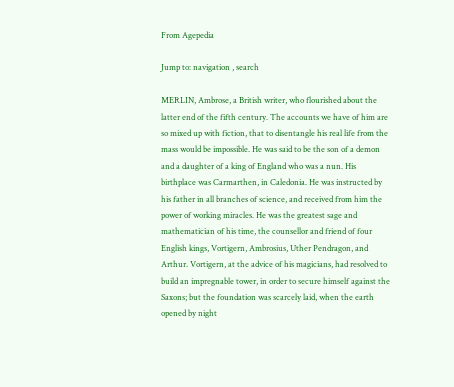From Agepedia

Jump to: navigation , search

MERLIN, Ambrose, a British writer, who flourished about the latter end of the fifth century. The accounts we have of him are so mixed up with fiction, that to disentangle his real life from the mass would be impossible. He was said to be the son of a demon and a daughter of a king of England who was a nun. His birthplace was Carmarthen, in Caledonia. He was instructed by his father in all branches of science, and received from him the power of working miracles. He was the greatest sage and mathematician of his time, the counsellor and friend of four English kings, Vortigern, Ambrosius, Uther Pendragon, and Arthur. Vortigern, at the advice of his magicians, had resolved to build an impregnable tower, in order to secure himself against the Saxons; but the foundation was scarcely laid, when the earth opened by night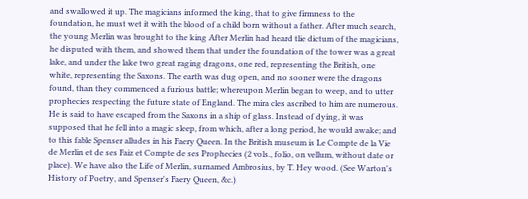and swallowed it up. The magicians informed the king, that to give firmness to the foundation, he must wet it with the blood of a child born without a father. After much search, the young Merlin was brought to the king After Merlin had heard tlie dictum of the magicians, he disputed with them, and showed them that under the foundation of the tower was a great lake, and under the lake two great raging dragons, one red, representing the British, one white, representing the Saxons. The earth was dug open, and no sooner were the dragons found, than they commenced a furious battle; whereupon Merlin began to weep, and to utter prophecies respecting the future state of England. The mira cles ascribed to him are numerous. He is said to have escaped from the Saxons in a ship of glass. Instead of dying, it was supposed that he fell into a magic sleep, from which, after a long period, he would awake; and to this fable Spenser alludes in his Faery Queen. In the British museum is Le Compte de la Vie de Merlin et de ses Faiz et Compte de ses Prophecies (2 vols., folio, on vellum, without date or place). We have also the Life of Merlin, surnamed Ambrosius, by T. Hey wood. (See Warton's History of Poetry, and Spenser's Faery Queen, &c.)